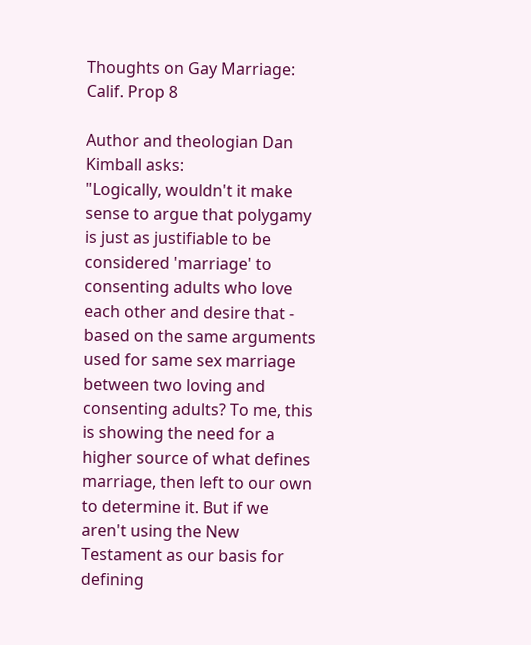Thoughts on Gay Marriage: Calif. Prop 8

Author and theologian Dan Kimball asks:
"Logically, wouldn't it make sense to argue that polygamy is just as justifiable to be considered 'marriage' to consenting adults who love each other and desire that - based on the same arguments used for same sex marriage between two loving and consenting adults? To me, this is showing the need for a higher source of what defines marriage, then left to our own to determine it. But if we aren't using the New Testament as our basis for defining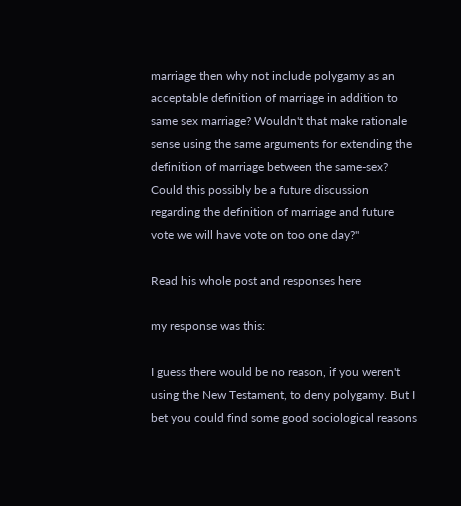marriage then why not include polygamy as an acceptable definition of marriage in addition to same sex marriage? Wouldn't that make rationale sense using the same arguments for extending the definition of marriage between the same-sex? Could this possibly be a future discussion regarding the definition of marriage and future vote we will have vote on too one day?"

Read his whole post and responses here

my response was this:

I guess there would be no reason, if you weren't using the New Testament, to deny polygamy. But I bet you could find some good sociological reasons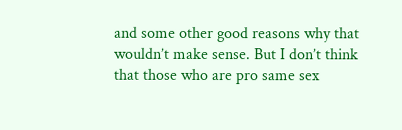and some other good reasons why that wouldn’t make sense. But I don’t think that those who are pro same sex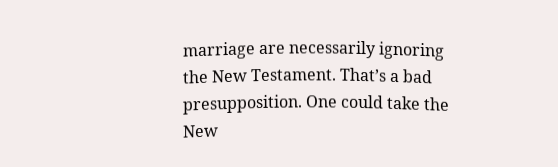marriage are necessarily ignoring the New Testament. That’s a bad presupposition. One could take the New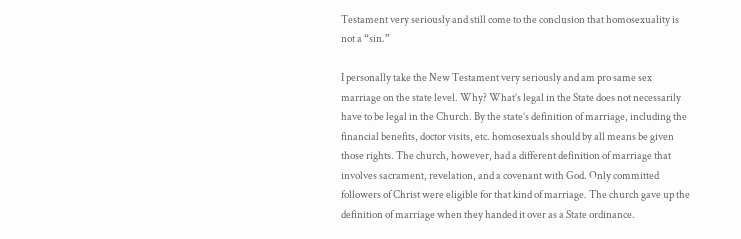Testament very seriously and still come to the conclusion that homosexuality is not a “sin.”

I personally take the New Testament very seriously and am pro same sex marriage on the state level. Why? What’s legal in the State does not necessarily have to be legal in the Church. By the state’s definition of marriage, including the financial benefits, doctor visits, etc. homosexuals should by all means be given those rights. The church, however, had a different definition of marriage that involves sacrament, revelation, and a covenant with God. Only committed followers of Christ were eligible for that kind of marriage. The church gave up the definition of marriage when they handed it over as a State ordinance.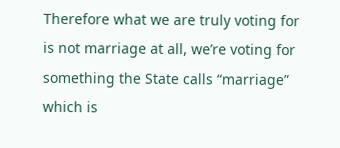Therefore what we are truly voting for is not marriage at all, we’re voting for something the State calls “marriage” which is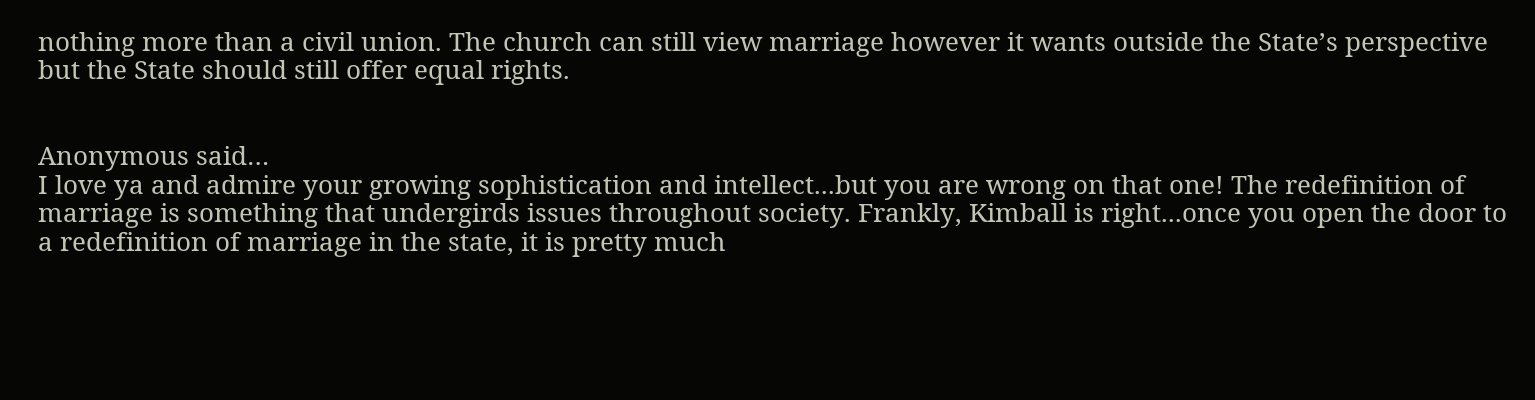nothing more than a civil union. The church can still view marriage however it wants outside the State’s perspective but the State should still offer equal rights.


Anonymous said…
I love ya and admire your growing sophistication and intellect...but you are wrong on that one! The redefinition of marriage is something that undergirds issues throughout society. Frankly, Kimball is right...once you open the door to a redefinition of marriage in the state, it is pretty much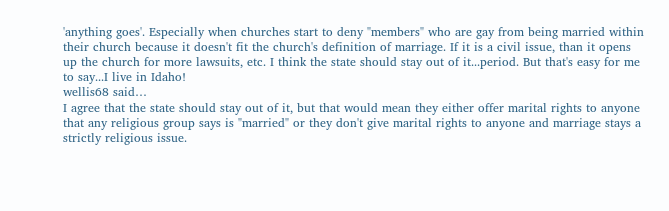'anything goes'. Especially when churches start to deny "members" who are gay from being married within their church because it doesn't fit the church's definition of marriage. If it is a civil issue, than it opens up the church for more lawsuits, etc. I think the state should stay out of it...period. But that's easy for me to say...I live in Idaho!
wellis68 said…
I agree that the state should stay out of it, but that would mean they either offer marital rights to anyone that any religious group says is "married" or they don't give marital rights to anyone and marriage stays a strictly religious issue.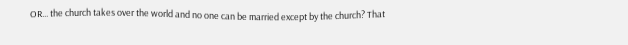OR... the church takes over the world and no one can be married except by the church? That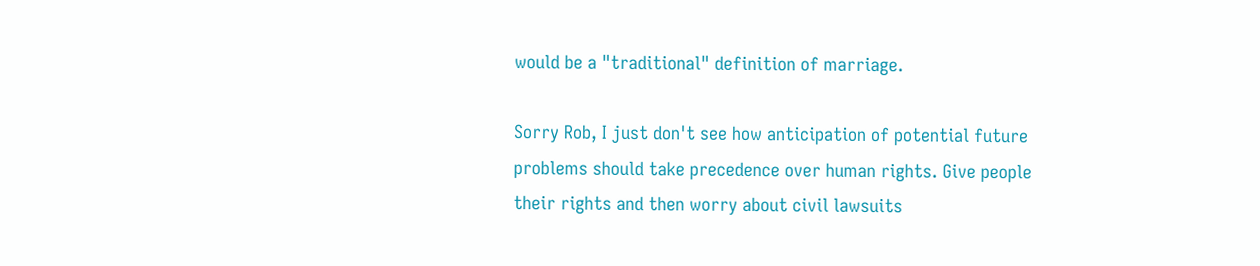would be a "traditional" definition of marriage.

Sorry Rob, I just don't see how anticipation of potential future problems should take precedence over human rights. Give people their rights and then worry about civil lawsuits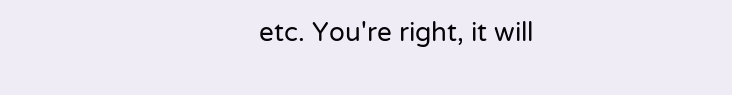etc. You're right, it will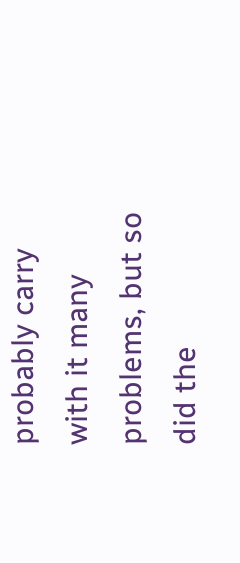probably carry with it many problems, but so did the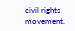civil rights movement.